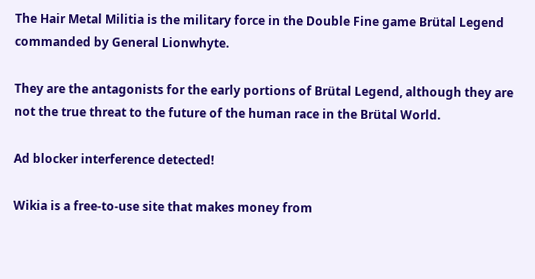The Hair Metal Militia is the military force in the Double Fine game Brütal Legend commanded by General Lionwhyte.

They are the antagonists for the early portions of Brütal Legend, although they are not the true threat to the future of the human race in the Brütal World.

Ad blocker interference detected!

Wikia is a free-to-use site that makes money from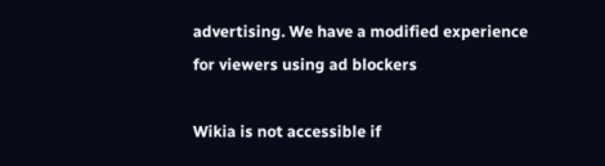advertising. We have a modified experience for viewers using ad blockers

Wikia is not accessible if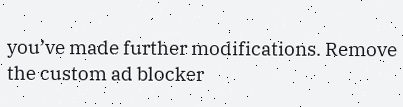you’ve made further modifications. Remove the custom ad blocker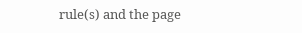rule(s) and the page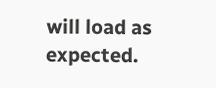will load as expected.